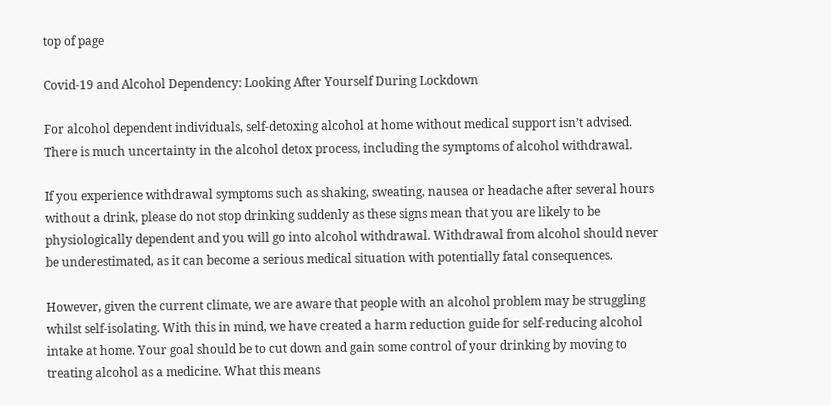top of page

Covid-19 and Alcohol Dependency: Looking After Yourself During Lockdown

For alcohol dependent individuals, self-detoxing alcohol at home without medical support isn’t advised. There is much uncertainty in the alcohol detox process, including the symptoms of alcohol withdrawal.

If you experience withdrawal symptoms such as shaking, sweating, nausea or headache after several hours without a drink, please do not stop drinking suddenly as these signs mean that you are likely to be physiologically dependent and you will go into alcohol withdrawal. Withdrawal from alcohol should never be underestimated, as it can become a serious medical situation with potentially fatal consequences.

However, given the current climate, we are aware that people with an alcohol problem may be struggling whilst self-isolating. With this in mind, we have created a harm reduction guide for self-reducing alcohol intake at home. Your goal should be to cut down and gain some control of your drinking by moving to treating alcohol as a medicine. What this means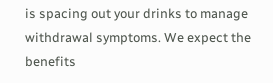is spacing out your drinks to manage withdrawal symptoms. We expect the benefits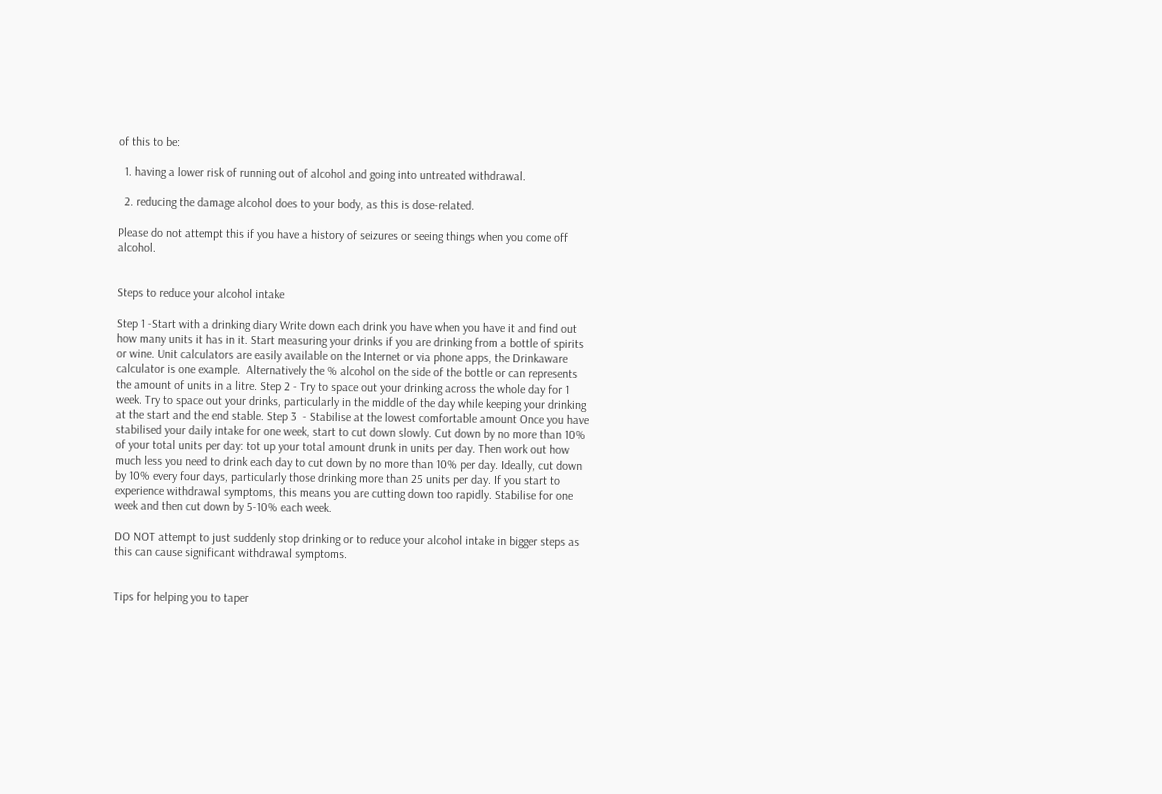of this to be:

  1. having a lower risk of running out of alcohol and going into untreated withdrawal.

  2. reducing the damage alcohol does to your body, as this is dose-related.

Please do not attempt this if you have a history of seizures or seeing things when you come off alcohol.


Steps to reduce your alcohol intake

Step 1 -Start with a drinking diary Write down each drink you have when you have it and find out how many units it has in it. Start measuring your drinks if you are drinking from a bottle of spirits or wine. Unit calculators are easily available on the Internet or via phone apps, the Drinkaware calculator is one example.  Alternatively the % alcohol on the side of the bottle or can represents the amount of units in a litre. Step 2 - Try to space out your drinking across the whole day for 1 week. Try to space out your drinks, particularly in the middle of the day while keeping your drinking at the start and the end stable. Step 3  - Stabilise at the lowest comfortable amount Once you have stabilised your daily intake for one week, start to cut down slowly. Cut down by no more than 10% of your total units per day: tot up your total amount drunk in units per day. Then work out how much less you need to drink each day to cut down by no more than 10% per day. Ideally, cut down by 10% every four days, particularly those drinking more than 25 units per day. If you start to experience withdrawal symptoms, this means you are cutting down too rapidly. Stabilise for one week and then cut down by 5-10% each week.

DO NOT attempt to just suddenly stop drinking or to reduce your alcohol intake in bigger steps as this can cause significant withdrawal symptoms.


Tips for helping you to taper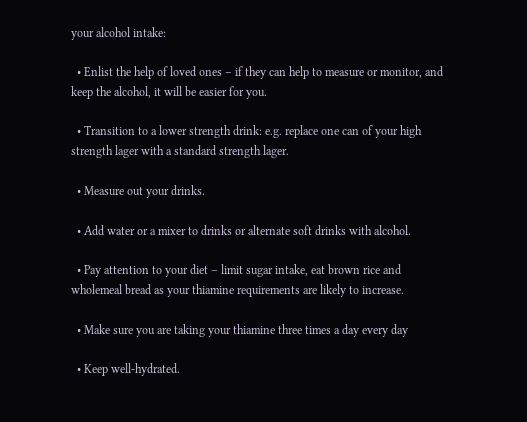your alcohol intake:

  • Enlist the help of loved ones – if they can help to measure or monitor, and keep the alcohol, it will be easier for you.

  • Transition to a lower strength drink: e.g. replace one can of your high strength lager with a standard strength lager.

  • Measure out your drinks.

  • Add water or a mixer to drinks or alternate soft drinks with alcohol.

  • Pay attention to your diet – limit sugar intake, eat brown rice and wholemeal bread as your thiamine requirements are likely to increase.

  • Make sure you are taking your thiamine three times a day every day

  • Keep well-hydrated.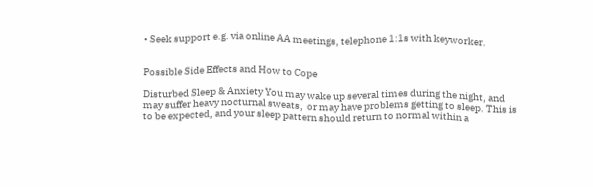• Seek support e.g. via online AA meetings, telephone 1:1s with keyworker.


Possible Side Effects and How to Cope

Disturbed Sleep & Anxiety You may wake up several times during the night, and may suffer heavy nocturnal sweats,  or may have problems getting to sleep. This is to be expected, and your sleep pattern should return to normal within a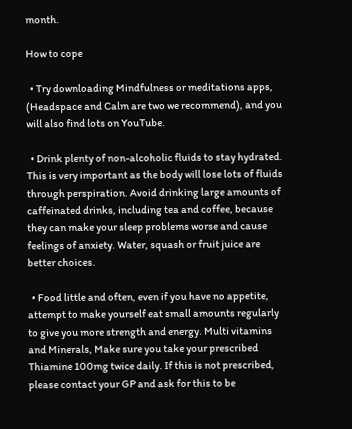month.

How to cope

  • Try downloading Mindfulness or meditations apps, (Headspace and Calm are two we recommend), and you will also find lots on YouTube.

  • Drink plenty of non-alcoholic fluids to stay hydrated. This is very important as the body will lose lots of fluids through perspiration. Avoid drinking large amounts of caffeinated drinks, including tea and coffee, because they can make your sleep problems worse and cause feelings of anxiety. Water, squash or fruit juice are better choices.

  • Food little and often, even if you have no appetite, attempt to make yourself eat small amounts regularly to give you more strength and energy. Multi vitamins and Minerals, Make sure you take your prescribed Thiamine 100mg twice daily. If this is not prescribed, please contact your GP and ask for this to be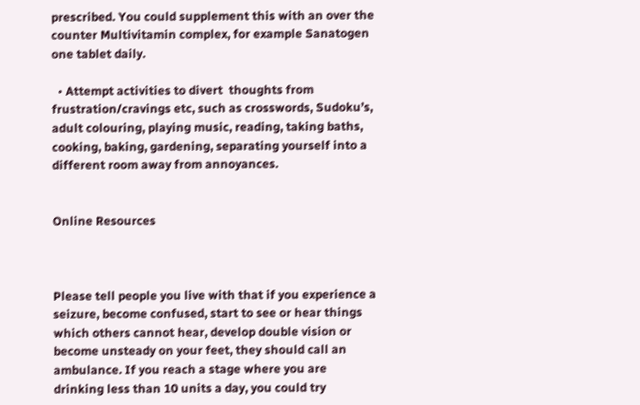prescribed. You could supplement this with an over the counter Multivitamin complex, for example Sanatogen one tablet daily.

  • Attempt activities to divert  thoughts from frustration/cravings etc, such as crosswords, Sudoku’s, adult colouring, playing music, reading, taking baths, cooking, baking, gardening, separating yourself into a different room away from annoyances.


Online Resources



Please tell people you live with that if you experience a seizure, become confused, start to see or hear things which others cannot hear, develop double vision or become unsteady on your feet, they should call an ambulance. If you reach a stage where you are drinking less than 10 units a day, you could try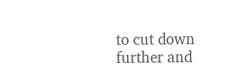to cut down further and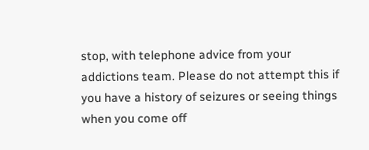stop, with telephone advice from your addictions team. Please do not attempt this if you have a history of seizures or seeing things when you come off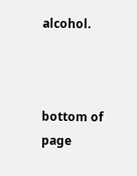alcohol.



bottom of page